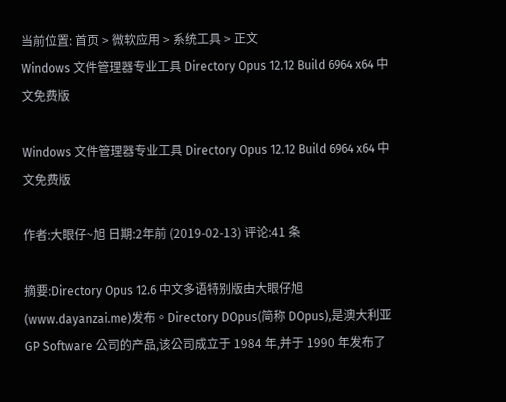当前位置: 首页 > 微软应用 > 系统工具 > 正文
Windows 文件管理器专业工具 Directory Opus 12.12 Build 6964 x64 中文免费版

Windows 文件管理器专业工具 Directory Opus 12.12 Build 6964 x64 中文免费版

作者:大眼仔~旭 日期:2年前 (2019-02-13) 评论:41 条

摘要:Directory Opus 12.6 中文多语特别版由大眼仔旭(www.dayanzai.me)发布。Directory DOpus(简称 DOpus),是澳大利亚 GP Software 公司的产品,该公司成立于 1984 年,并于 1990 年发布了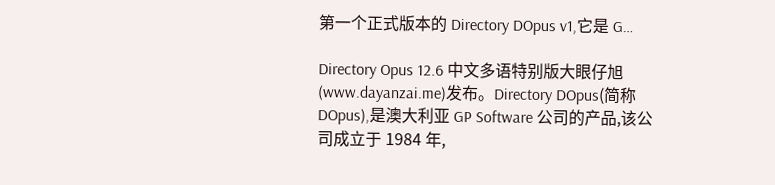第一个正式版本的 Directory DOpus v1,它是 G…

Directory Opus 12.6 中文多语特别版大眼仔旭(www.dayanzai.me)发布。Directory DOpus(简称 DOpus),是澳大利亚 GP Software 公司的产品,该公司成立于 1984 年,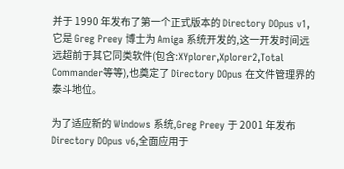并于 1990 年发布了第一个正式版本的 Directory DOpus v1,它是 Greg Preey 博士为 Amiga 系统开发的,这一开发时间远远超前于其它同类软件(包含:XYplorer,Xplorer2,Total Commander等等),也奠定了 Directory DOpus 在文件管理界的泰斗地位。

为了适应新的 Windows 系统,Greg Preey 于 2001 年发布Directory DOpus v6,全面应用于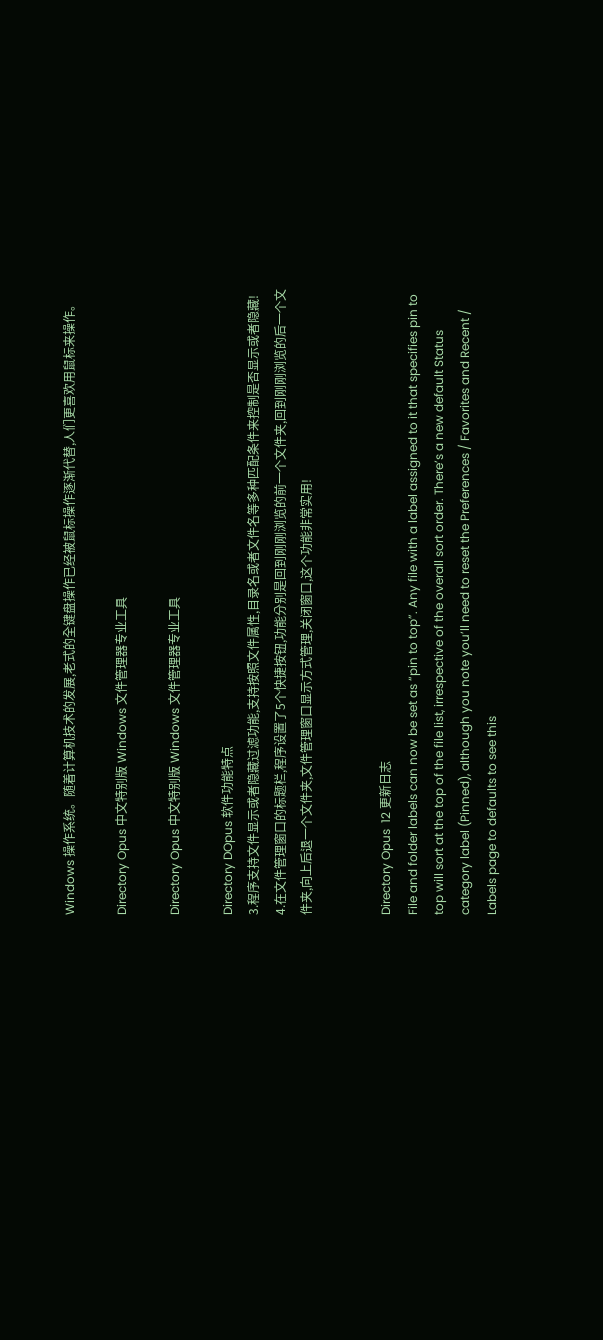Windows 操作系统。随着计算机技术的发展,老式的全键盘操作已经被鼠标操作逐渐代替,人们更喜欢用鼠标来操作。

Directory Opus 中文特别版 Windows 文件管理器专业工具

Directory Opus 中文特别版 Windows 文件管理器专业工具

Directory DOpus 软件功能特点
3.程序支持文件显示或者隐藏过滤功能,支持按照文件属性,目录名或者文件名等多种匹配条件来控制是否显示或者隐藏! 4.在文件管理窗口的标题栏,程序设置了5个快捷按钮,功能分别是回到刚刚浏览的前一个文件夹,回到刚刚浏览的后一个文件夹,向上后退一个文件夹,文件管理窗口显示方式管理,关闭窗口,这个功能非常实用!


Directory Opus  12 更新日志
File and folder labels can now be set as “pin to top”. Any file with a label assigned to it that specifies pin to top will sort at the top of the file list, irrespective of the overall sort order. There’s a new default Status category label (Pinned), although you note you’ll need to reset the Preferences / Favorites and Recent / Labels page to defaults to see this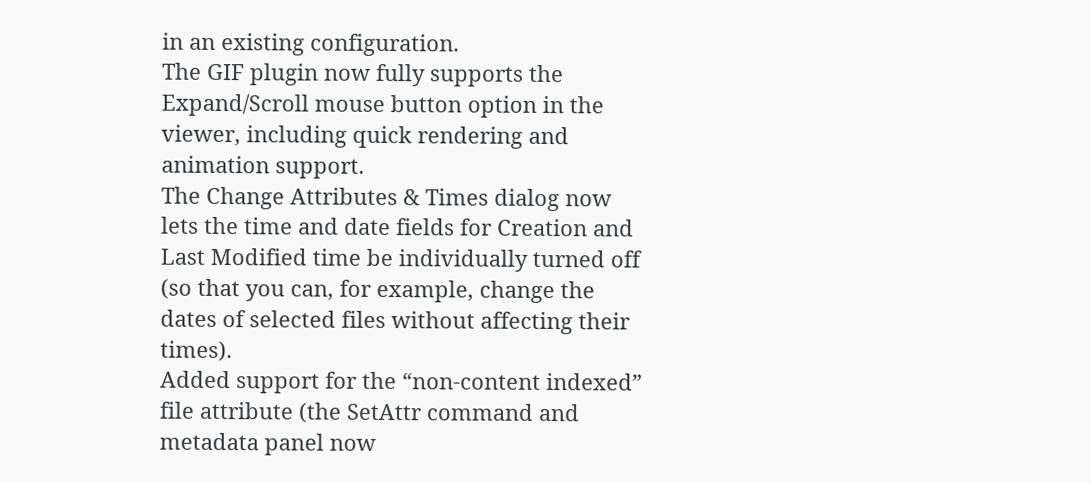in an existing configuration.
The GIF plugin now fully supports the Expand/Scroll mouse button option in the viewer, including quick rendering and animation support.
The Change Attributes & Times dialog now lets the time and date fields for Creation and Last Modified time be individually turned off (so that you can, for example, change the dates of selected files without affecting their times).
Added support for the “non-content indexed” file attribute (the SetAttr command and metadata panel now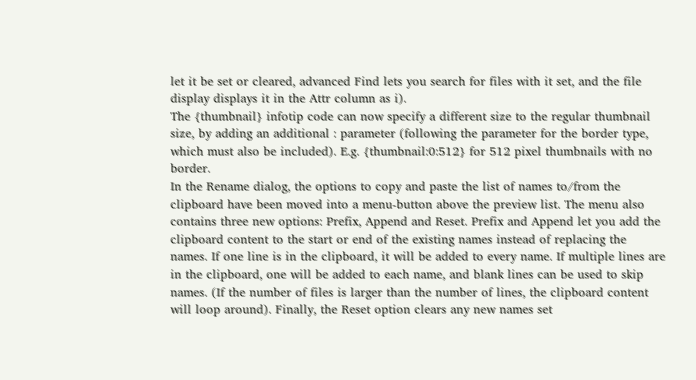let it be set or cleared, advanced Find lets you search for files with it set, and the file display displays it in the Attr column as i).
The {thumbnail} infotip code can now specify a different size to the regular thumbnail size, by adding an additional : parameter (following the parameter for the border type, which must also be included). E.g. {thumbnail:0:512} for 512 pixel thumbnails with no border.
In the Rename dialog, the options to copy and paste the list of names to/from the clipboard have been moved into a menu-button above the preview list. The menu also contains three new options: Prefix, Append and Reset. Prefix and Append let you add the clipboard content to the start or end of the existing names instead of replacing the names. If one line is in the clipboard, it will be added to every name. If multiple lines are in the clipboard, one will be added to each name, and blank lines can be used to skip names. (If the number of files is larger than the number of lines, the clipboard content will loop around). Finally, the Reset option clears any new names set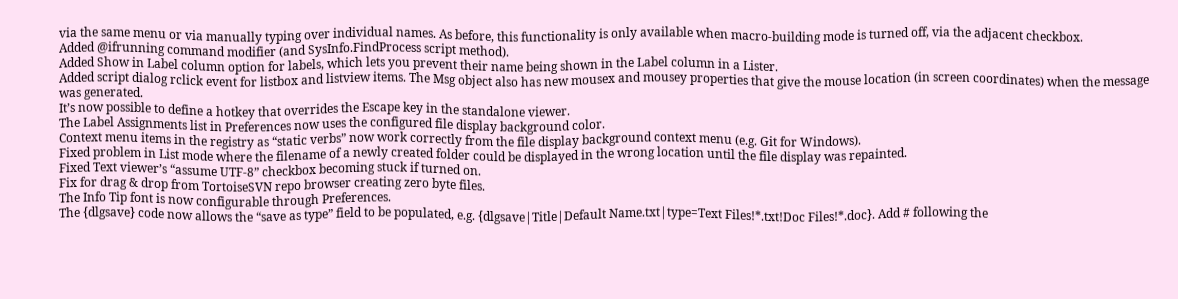via the same menu or via manually typing over individual names. As before, this functionality is only available when macro-building mode is turned off, via the adjacent checkbox.
Added @ifrunning command modifier (and SysInfo.FindProcess script method).
Added Show in Label column option for labels, which lets you prevent their name being shown in the Label column in a Lister.
Added script dialog rclick event for listbox and listview items. The Msg object also has new mousex and mousey properties that give the mouse location (in screen coordinates) when the message was generated.
It’s now possible to define a hotkey that overrides the Escape key in the standalone viewer.
The Label Assignments list in Preferences now uses the configured file display background color.
Context menu items in the registry as “static verbs” now work correctly from the file display background context menu (e.g. Git for Windows).
Fixed problem in List mode where the filename of a newly created folder could be displayed in the wrong location until the file display was repainted.
Fixed Text viewer’s “assume UTF-8” checkbox becoming stuck if turned on.
Fix for drag & drop from TortoiseSVN repo browser creating zero byte files.
The Info Tip font is now configurable through Preferences.
The {dlgsave} code now allows the “save as type” field to be populated, e.g. {dlgsave|Title|Default Name.txt|type=Text Files!*.txt!Doc Files!*.doc}. Add # following the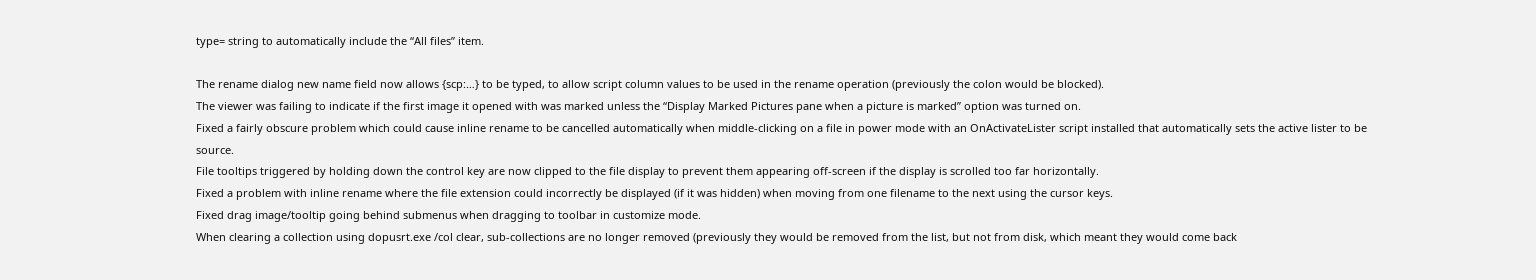type= string to automatically include the “All files” item.

The rename dialog new name field now allows {scp:…} to be typed, to allow script column values to be used in the rename operation (previously the colon would be blocked).
The viewer was failing to indicate if the first image it opened with was marked unless the “Display Marked Pictures pane when a picture is marked” option was turned on.
Fixed a fairly obscure problem which could cause inline rename to be cancelled automatically when middle-clicking on a file in power mode with an OnActivateLister script installed that automatically sets the active lister to be source.
File tooltips triggered by holding down the control key are now clipped to the file display to prevent them appearing off-screen if the display is scrolled too far horizontally.
Fixed a problem with inline rename where the file extension could incorrectly be displayed (if it was hidden) when moving from one filename to the next using the cursor keys.
Fixed drag image/tooltip going behind submenus when dragging to toolbar in customize mode.
When clearing a collection using dopusrt.exe /col clear, sub-collections are no longer removed (previously they would be removed from the list, but not from disk, which meant they would come back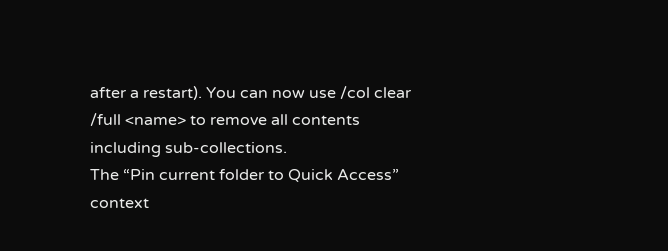after a restart). You can now use /col clear /full <name> to remove all contents including sub-collections.
The “Pin current folder to Quick Access” context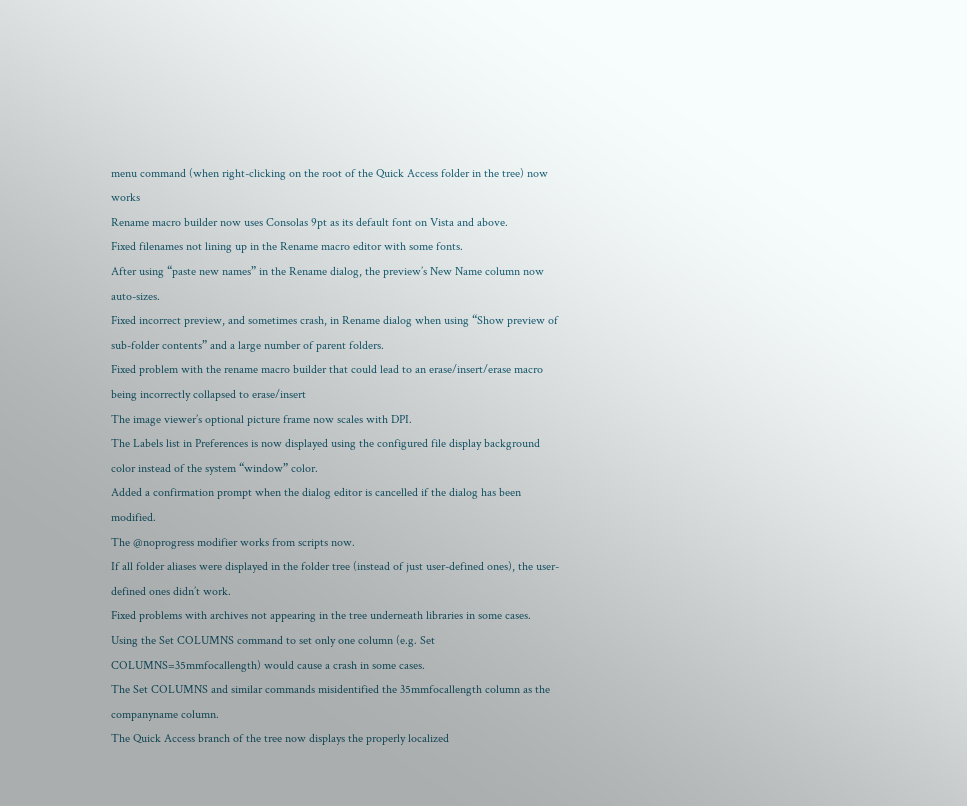menu command (when right-clicking on the root of the Quick Access folder in the tree) now works
Rename macro builder now uses Consolas 9pt as its default font on Vista and above.
Fixed filenames not lining up in the Rename macro editor with some fonts.
After using “paste new names” in the Rename dialog, the preview’s New Name column now auto-sizes.
Fixed incorrect preview, and sometimes crash, in Rename dialog when using “Show preview of sub-folder contents” and a large number of parent folders.
Fixed problem with the rename macro builder that could lead to an erase/insert/erase macro being incorrectly collapsed to erase/insert
The image viewer’s optional picture frame now scales with DPI.
The Labels list in Preferences is now displayed using the configured file display background color instead of the system “window” color.
Added a confirmation prompt when the dialog editor is cancelled if the dialog has been modified.
The @noprogress modifier works from scripts now.
If all folder aliases were displayed in the folder tree (instead of just user-defined ones), the user-defined ones didn’t work.
Fixed problems with archives not appearing in the tree underneath libraries in some cases.
Using the Set COLUMNS command to set only one column (e.g. Set COLUMNS=35mmfocallength) would cause a crash in some cases.
The Set COLUMNS and similar commands misidentified the 35mmfocallength column as the companyname column.
The Quick Access branch of the tree now displays the properly localized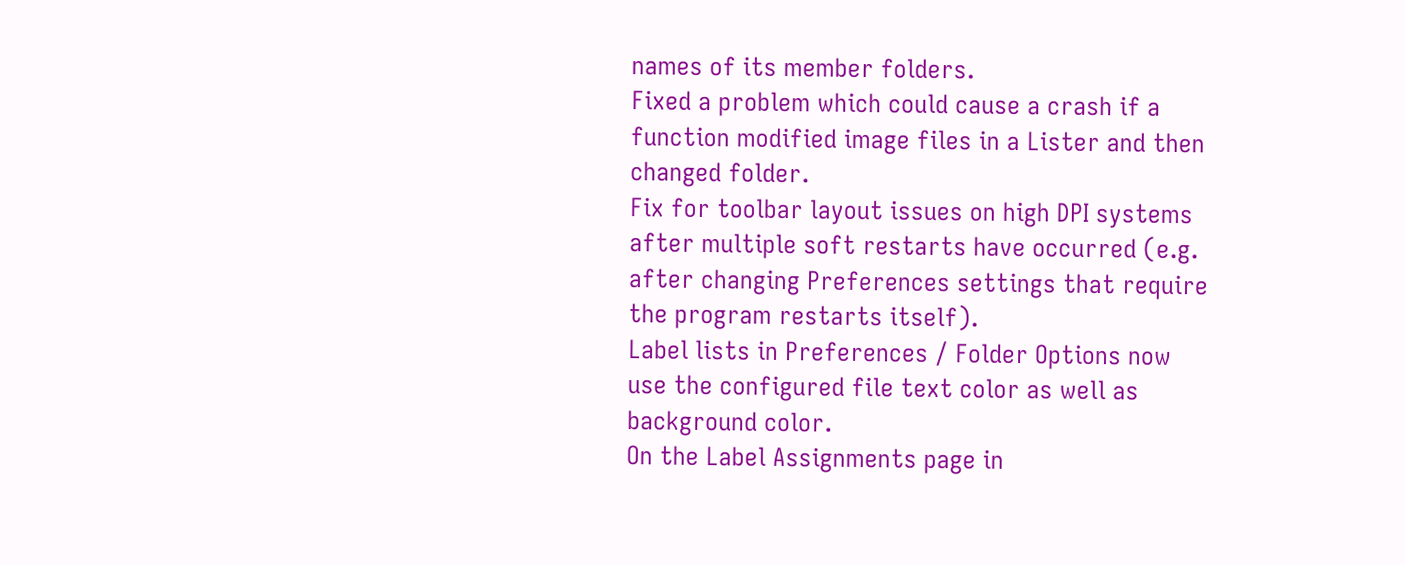names of its member folders.
Fixed a problem which could cause a crash if a function modified image files in a Lister and then changed folder.
Fix for toolbar layout issues on high DPI systems after multiple soft restarts have occurred (e.g. after changing Preferences settings that require the program restarts itself).
Label lists in Preferences / Folder Options now use the configured file text color as well as background color.
On the Label Assignments page in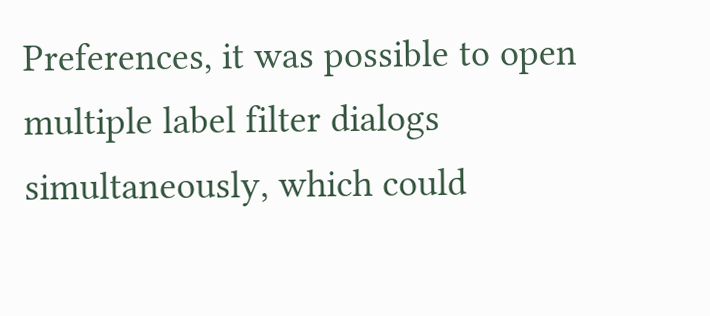Preferences, it was possible to open multiple label filter dialogs simultaneously, which could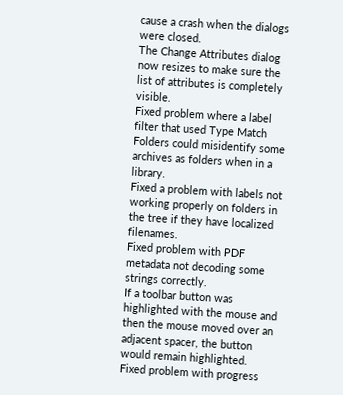cause a crash when the dialogs were closed.
The Change Attributes dialog now resizes to make sure the list of attributes is completely visible.
Fixed problem where a label filter that used Type Match Folders could misidentify some archives as folders when in a library.
Fixed a problem with labels not working properly on folders in the tree if they have localized filenames.
Fixed problem with PDF metadata not decoding some strings correctly.
If a toolbar button was highlighted with the mouse and then the mouse moved over an adjacent spacer, the button would remain highlighted.
Fixed problem with progress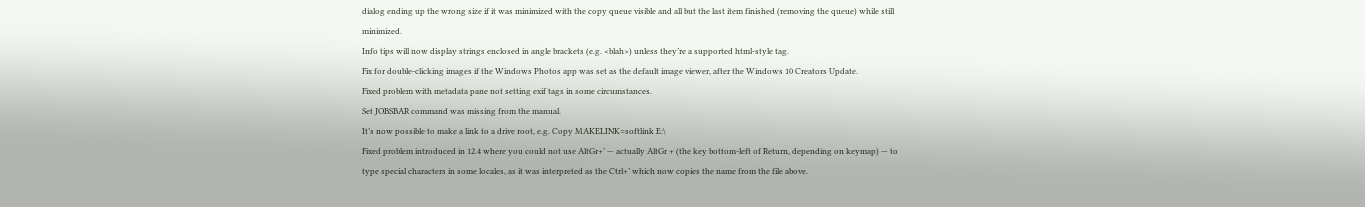dialog ending up the wrong size if it was minimized with the copy queue visible and all but the last item finished (removing the queue) while still minimized.
Info tips will now display strings enclosed in angle brackets (e.g. <blah>) unless they’re a supported html-style tag.
Fix for double-clicking images if the Windows Photos app was set as the default image viewer, after the Windows 10 Creators Update.
Fixed problem with metadata pane not setting exif tags in some circumstances.
Set JOBSBAR command was missing from the manual.
It’s now possible to make a link to a drive root, e.g. Copy MAKELINK=softlink E:\
Fixed problem introduced in 12.4 where you could not use AltGr+’ — actually AltGr + (the key bottom-left of Return, depending on keymap) — to type special characters in some locales, as it was interpreted as the Ctrl+’ which now copies the name from the file above.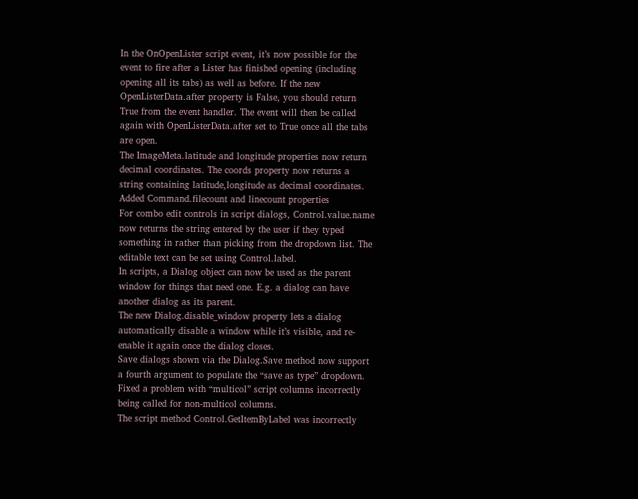In the OnOpenLister script event, it’s now possible for the event to fire after a Lister has finished opening (including opening all its tabs) as well as before. If the new OpenListerData.after property is False, you should return True from the event handler. The event will then be called again with OpenListerData.after set to True once all the tabs are open.
The ImageMeta.latitude and longitude properties now return decimal coordinates. The coords property now returns a string containing latitude,longitude as decimal coordinates.
Added Command.filecount and linecount properties
For combo edit controls in script dialogs, Control.value.name now returns the string entered by the user if they typed something in rather than picking from the dropdown list. The editable text can be set using Control.label.
In scripts, a Dialog object can now be used as the parent window for things that need one. E.g. a dialog can have another dialog as its parent.
The new Dialog.disable_window property lets a dialog automatically disable a window while it’s visible, and re-enable it again once the dialog closes.
Save dialogs shown via the Dialog.Save method now support a fourth argument to populate the “save as type” dropdown.
Fixed a problem with “multicol” script columns incorrectly being called for non-multicol columns.
The script method Control.GetItemByLabel was incorrectly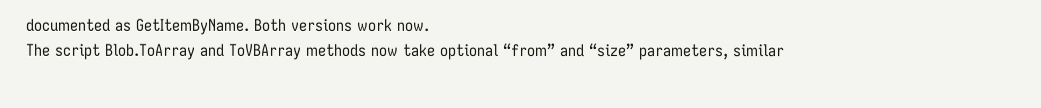documented as GetItemByName. Both versions work now.
The script Blob.ToArray and ToVBArray methods now take optional “from” and “size” parameters, similar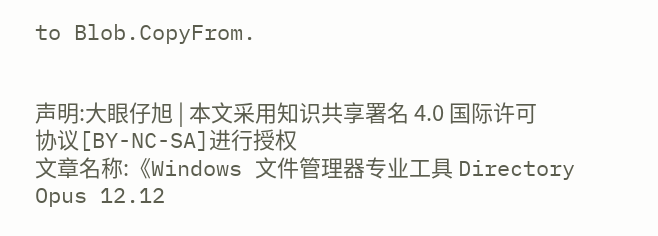to Blob.CopyFrom.


声明:大眼仔旭 | 本文采用知识共享署名 4.0 国际许可协议[BY-NC-SA]进行授权
文章名称:《Windows 文件管理器专业工具 Directory Opus 12.12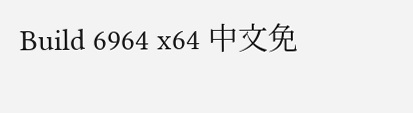Build 6964 x64 中文免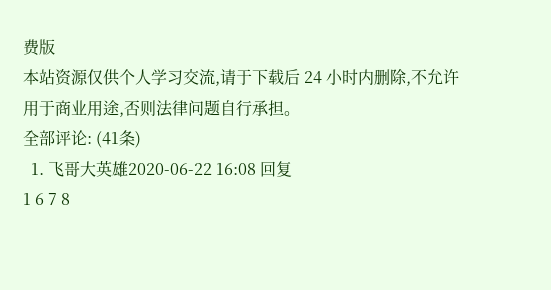费版
本站资源仅供个人学习交流,请于下载后 24 小时内删除,不允许用于商业用途,否则法律问题自行承担。
全部评论: (41条)
  1. 飞哥大英雄2020-06-22 16:08 回复
1 6 7 8